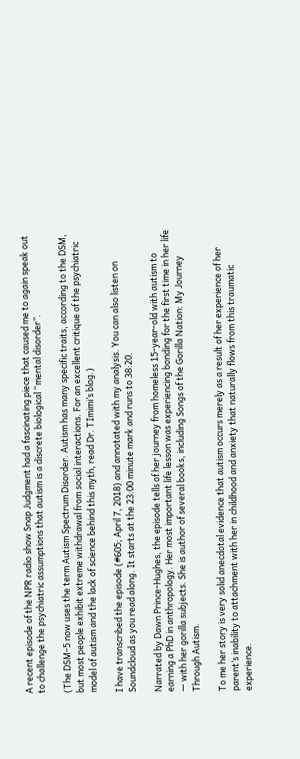A recent episode of the NPR radio show Snap Judgment had a fascinating piece that caused me to again speak out to challenge the psychiatric assumptions that autism is a discrete biological “mental disorder”.

(The DSM-5 now uses the term Autism Spectrum Disorder. Autism has many specific traits, according to the DSM, but most people exhibit extreme withdrawal from social interactions. For an excellent critique of the psychiatric model of autism and the lack of science behind this myth, read Dr. TImimi’s blog.)

I have transcribed the episode (#605; April 7, 2018) and annotated with my analysis. You can also listen on Soundcloud as you read along. It starts at the 23:00 minute mark and runs to 38:20.

Narrated by Dawn Prince-Hughes, the episode tells of her journey from homeless 15-year-old with autism to earning a PhD in anthropology. Her most important life lesson was experiencing bonding for the first time in her life — with her gorilla subjects. She is author of several books, including Songs of the Gorilla Nation: My Journey Through Autism.

To me her story is very solid anecdotal evidence that autism occurs merely as a result of her experience of her parent’s inability to attachment with her in childhood and anxiety that naturally flows from this traumatic experience.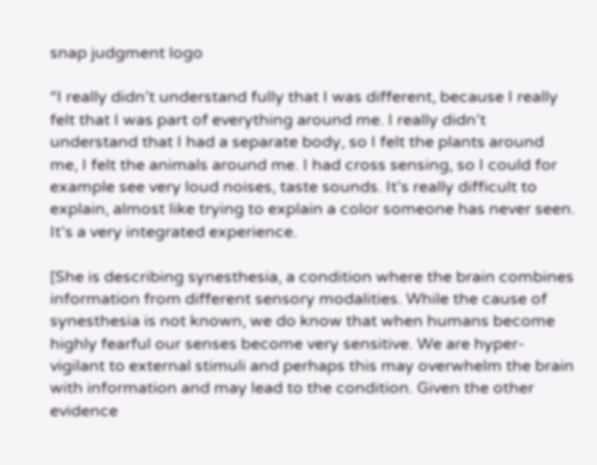snap judgment logo

“I really didn’t understand fully that I was different, because I really felt that I was part of everything around me. I really didn’t understand that I had a separate body, so I felt the plants around me, I felt the animals around me. I had cross sensing, so I could for example see very loud noises, taste sounds. It’s really difficult to explain, almost like trying to explain a color someone has never seen. It’s a very integrated experience.

[She is describing synesthesia, a condition where the brain combines information from different sensory modalities. While the cause of synesthesia is not known, we do know that when humans become highly fearful our senses become very sensitive. We are hyper-vigilant to external stimuli and perhaps this may overwhelm the brain with information and may lead to the condition. Given the other evidence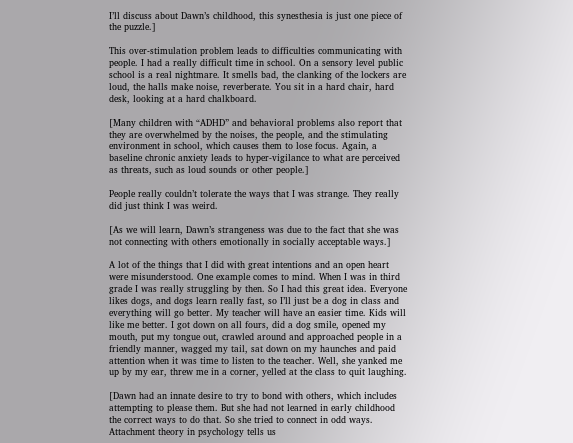I’ll discuss about Dawn’s childhood, this synesthesia is just one piece of the puzzle.]

This over-stimulation problem leads to difficulties communicating with people. I had a really difficult time in school. On a sensory level public school is a real nightmare. It smells bad, the clanking of the lockers are loud, the halls make noise, reverberate. You sit in a hard chair, hard desk, looking at a hard chalkboard.

[Many children with “ADHD” and behavioral problems also report that they are overwhelmed by the noises, the people, and the stimulating environment in school, which causes them to lose focus. Again, a baseline chronic anxiety leads to hyper-vigilance to what are perceived as threats, such as loud sounds or other people.]

People really couldn’t tolerate the ways that I was strange. They really did just think I was weird.

[As we will learn, Dawn’s strangeness was due to the fact that she was not connecting with others emotionally in socially acceptable ways.]

A lot of the things that I did with great intentions and an open heart were misunderstood. One example comes to mind. When I was in third grade I was really struggling by then. So I had this great idea. Everyone likes dogs, and dogs learn really fast, so I’ll just be a dog in class and everything will go better. My teacher will have an easier time. Kids will like me better. I got down on all fours, did a dog smile, opened my mouth, put my tongue out, crawled around and approached people in a friendly manner, wagged my tail, sat down on my haunches and paid attention when it was time to listen to the teacher. Well, she yanked me up by my ear, threw me in a corner, yelled at the class to quit laughing.

[Dawn had an innate desire to try to bond with others, which includes attempting to please them. But she had not learned in early childhood the correct ways to do that. So she tried to connect in odd ways. Attachment theory in psychology tells us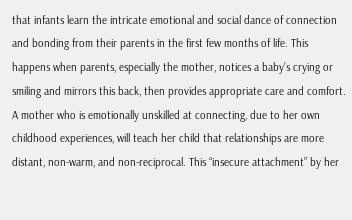that infants learn the intricate emotional and social dance of connection and bonding from their parents in the first few months of life. This happens when parents, especially the mother, notices a baby’s crying or smiling and mirrors this back, then provides appropriate care and comfort. A mother who is emotionally unskilled at connecting, due to her own childhood experiences, will teach her child that relationships are more distant, non-warm, and non-reciprocal. This “insecure attachment” by her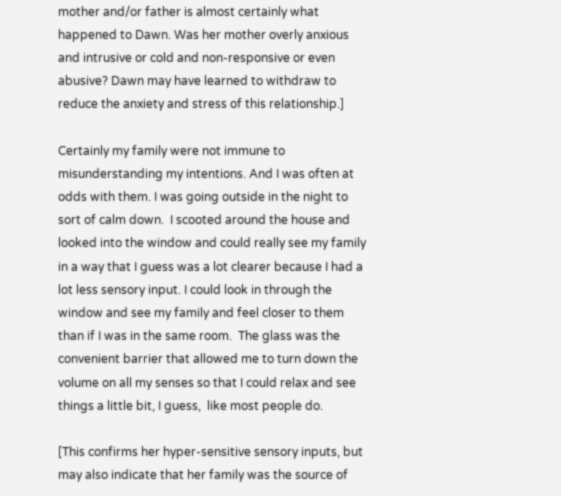mother and/or father is almost certainly what happened to Dawn. Was her mother overly anxious and intrusive or cold and non-responsive or even abusive? Dawn may have learned to withdraw to reduce the anxiety and stress of this relationship.]

Certainly my family were not immune to misunderstanding my intentions. And I was often at odds with them. I was going outside in the night to sort of calm down.  I scooted around the house and looked into the window and could really see my family in a way that I guess was a lot clearer because I had a lot less sensory input. I could look in through the window and see my family and feel closer to them than if I was in the same room.  The glass was the convenient barrier that allowed me to turn down the volume on all my senses so that I could relax and see things a little bit, I guess,  like most people do.

[This confirms her hyper-sensitive sensory inputs, but may also indicate that her family was the source of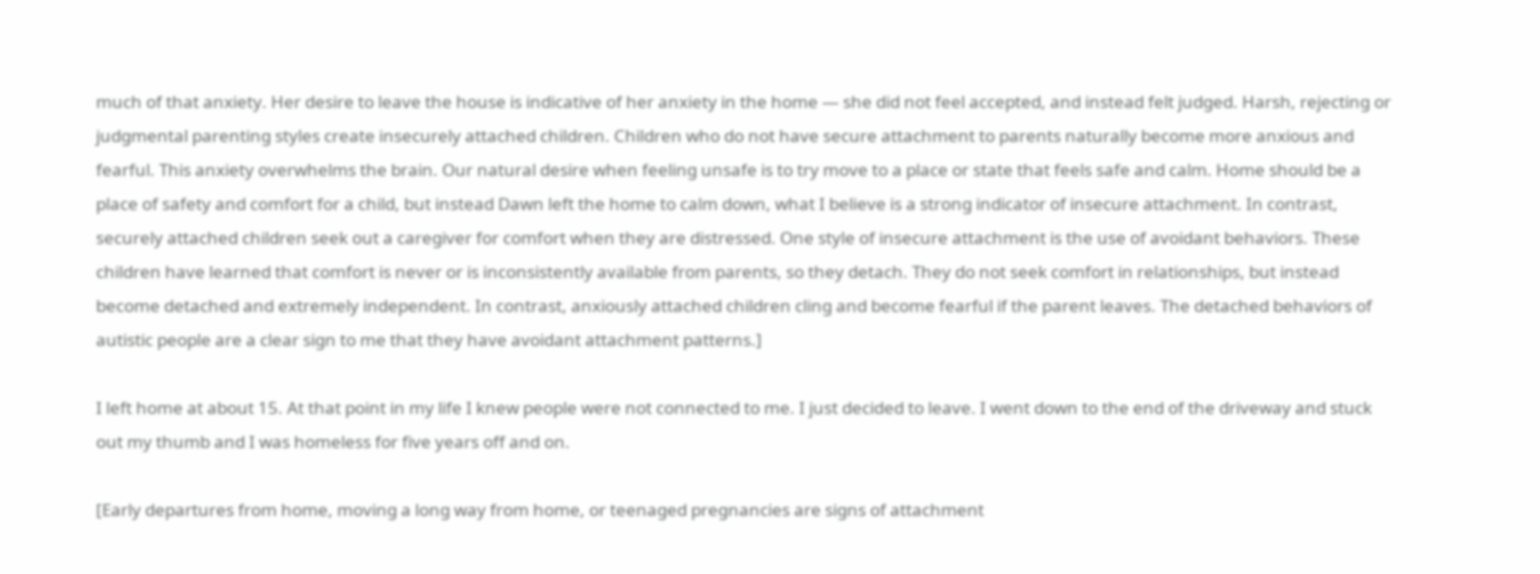much of that anxiety. Her desire to leave the house is indicative of her anxiety in the home — she did not feel accepted, and instead felt judged. Harsh, rejecting or judgmental parenting styles create insecurely attached children. Children who do not have secure attachment to parents naturally become more anxious and fearful. This anxiety overwhelms the brain. Our natural desire when feeling unsafe is to try move to a place or state that feels safe and calm. Home should be a place of safety and comfort for a child, but instead Dawn left the home to calm down, what I believe is a strong indicator of insecure attachment. In contrast, securely attached children seek out a caregiver for comfort when they are distressed. One style of insecure attachment is the use of avoidant behaviors. These children have learned that comfort is never or is inconsistently available from parents, so they detach. They do not seek comfort in relationships, but instead become detached and extremely independent. In contrast, anxiously attached children cling and become fearful if the parent leaves. The detached behaviors of autistic people are a clear sign to me that they have avoidant attachment patterns.]

I left home at about 15. At that point in my life I knew people were not connected to me. I just decided to leave. I went down to the end of the driveway and stuck out my thumb and I was homeless for five years off and on.

[Early departures from home, moving a long way from home, or teenaged pregnancies are signs of attachment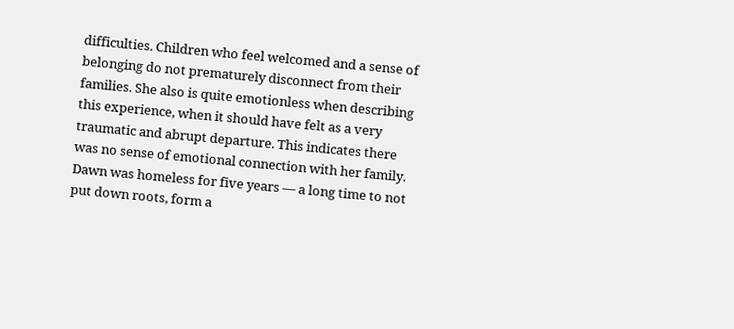difficulties. Children who feel welcomed and a sense of belonging do not prematurely disconnect from their families. She also is quite emotionless when describing this experience, when it should have felt as a very traumatic and abrupt departure. This indicates there was no sense of emotional connection with her family.  Dawn was homeless for five years — a long time to not put down roots, form a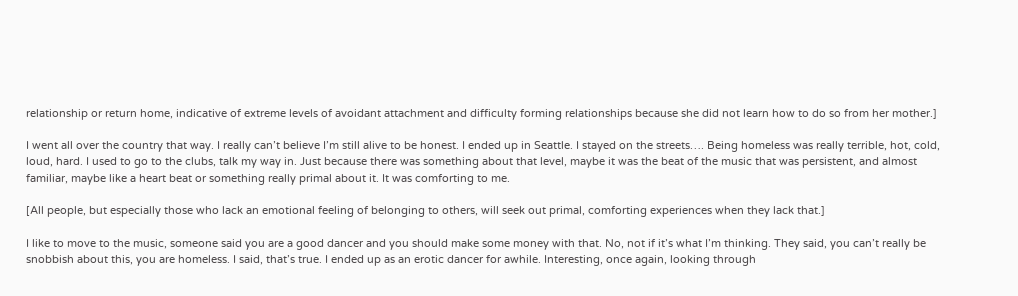relationship or return home, indicative of extreme levels of avoidant attachment and difficulty forming relationships because she did not learn how to do so from her mother.]

I went all over the country that way. I really can’t believe I’m still alive to be honest. I ended up in Seattle. I stayed on the streets…. Being homeless was really terrible, hot, cold, loud, hard. I used to go to the clubs, talk my way in. Just because there was something about that level, maybe it was the beat of the music that was persistent, and almost familiar, maybe like a heart beat or something really primal about it. It was comforting to me.

[All people, but especially those who lack an emotional feeling of belonging to others, will seek out primal, comforting experiences when they lack that.]

I like to move to the music, someone said you are a good dancer and you should make some money with that. No, not if it’s what I’m thinking. They said, you can’t really be snobbish about this, you are homeless. I said, that’s true. I ended up as an erotic dancer for awhile. Interesting, once again, looking through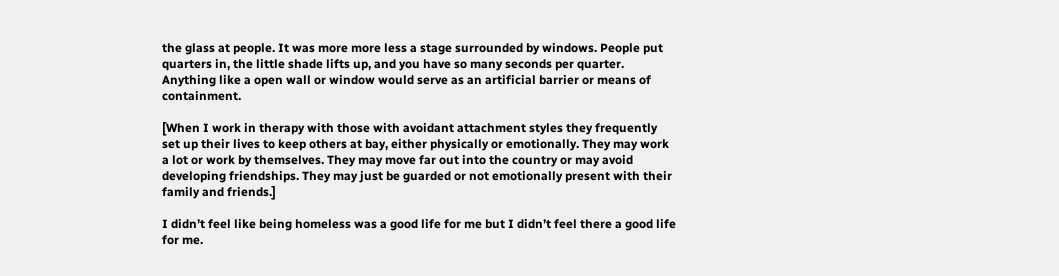the glass at people. It was more more less a stage surrounded by windows. People put quarters in, the little shade lifts up, and you have so many seconds per quarter. Anything like a open wall or window would serve as an artificial barrier or means of containment.

[When I work in therapy with those with avoidant attachment styles they frequently set up their lives to keep others at bay, either physically or emotionally. They may work a lot or work by themselves. They may move far out into the country or may avoid developing friendships. They may just be guarded or not emotionally present with their family and friends.]

I didn’t feel like being homeless was a good life for me but I didn’t feel there a good life for me.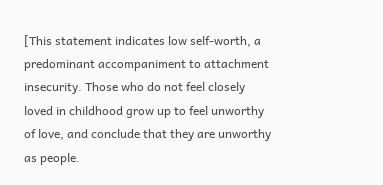[This statement indicates low self-worth, a predominant accompaniment to attachment insecurity. Those who do not feel closely loved in childhood grow up to feel unworthy of love, and conclude that they are unworthy as people.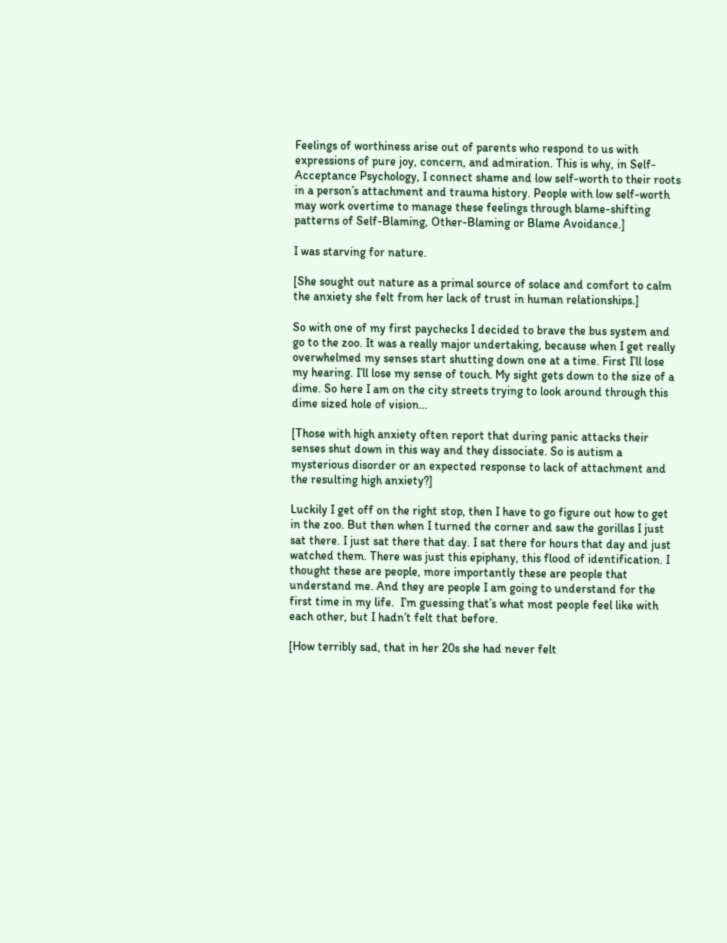Feelings of worthiness arise out of parents who respond to us with expressions of pure joy, concern, and admiration. This is why, in Self-Acceptance Psychology, I connect shame and low self-worth to their roots in a person’s attachment and trauma history. People with low self-worth may work overtime to manage these feelings through blame-shifting patterns of Self-Blaming, Other-Blaming or Blame Avoidance.]

I was starving for nature.

[She sought out nature as a primal source of solace and comfort to calm the anxiety she felt from her lack of trust in human relationships.]

So with one of my first paychecks I decided to brave the bus system and go to the zoo. It was a really major undertaking, because when I get really overwhelmed my senses start shutting down one at a time. First I’ll lose my hearing. I’ll lose my sense of touch. My sight gets down to the size of a dime. So here I am on the city streets trying to look around through this dime sized hole of vision…

[Those with high anxiety often report that during panic attacks their senses shut down in this way and they dissociate. So is autism a mysterious disorder or an expected response to lack of attachment and the resulting high anxiety?]

Luckily I get off on the right stop, then I have to go figure out how to get in the zoo. But then when I turned the corner and saw the gorillas I just sat there. I just sat there that day. I sat there for hours that day and just watched them. There was just this epiphany, this flood of identification. I thought these are people, more importantly these are people that understand me. And they are people I am going to understand for the first time in my life.  I’m guessing that’s what most people feel like with each other, but I hadn’t felt that before.

[How terribly sad, that in her 20s she had never felt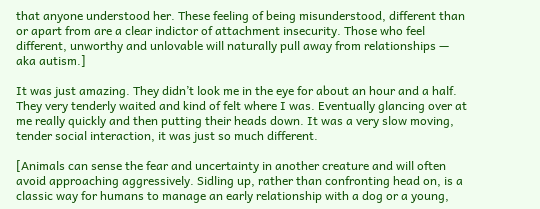that anyone understood her. These feeling of being misunderstood, different than or apart from are a clear indictor of attachment insecurity. Those who feel different, unworthy and unlovable will naturally pull away from relationships — aka autism.]

It was just amazing. They didn’t look me in the eye for about an hour and a half. They very tenderly waited and kind of felt where I was. Eventually glancing over at me really quickly and then putting their heads down. It was a very slow moving, tender social interaction, it was just so much different.

[Animals can sense the fear and uncertainty in another creature and will often avoid approaching aggressively. Sidling up, rather than confronting head on, is a classic way for humans to manage an early relationship with a dog or a young,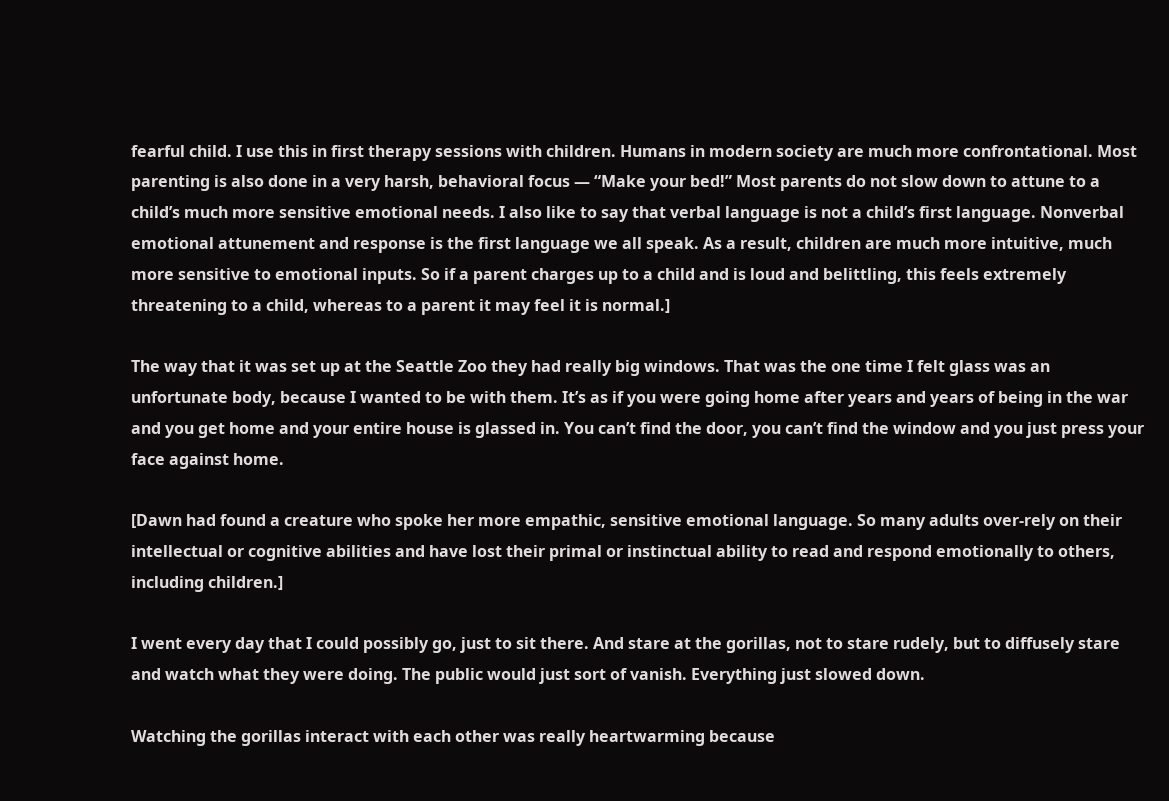fearful child. I use this in first therapy sessions with children. Humans in modern society are much more confrontational. Most parenting is also done in a very harsh, behavioral focus — “Make your bed!” Most parents do not slow down to attune to a child’s much more sensitive emotional needs. I also like to say that verbal language is not a child’s first language. Nonverbal emotional attunement and response is the first language we all speak. As a result, children are much more intuitive, much more sensitive to emotional inputs. So if a parent charges up to a child and is loud and belittling, this feels extremely threatening to a child, whereas to a parent it may feel it is normal.]

The way that it was set up at the Seattle Zoo they had really big windows. That was the one time I felt glass was an unfortunate body, because I wanted to be with them. It’s as if you were going home after years and years of being in the war and you get home and your entire house is glassed in. You can’t find the door, you can’t find the window and you just press your face against home.

[Dawn had found a creature who spoke her more empathic, sensitive emotional language. So many adults over-rely on their intellectual or cognitive abilities and have lost their primal or instinctual ability to read and respond emotionally to others, including children.]

I went every day that I could possibly go, just to sit there. And stare at the gorillas, not to stare rudely, but to diffusely stare and watch what they were doing. The public would just sort of vanish. Everything just slowed down.

Watching the gorillas interact with each other was really heartwarming because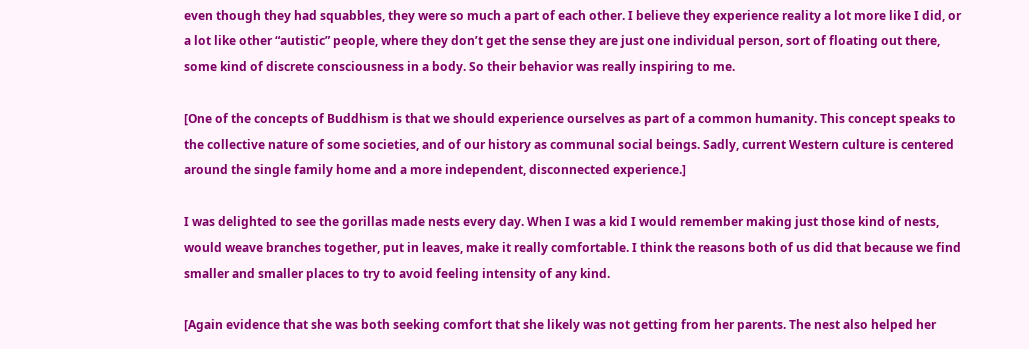even though they had squabbles, they were so much a part of each other. I believe they experience reality a lot more like I did, or a lot like other “autistic” people, where they don’t get the sense they are just one individual person, sort of floating out there, some kind of discrete consciousness in a body. So their behavior was really inspiring to me.

[One of the concepts of Buddhism is that we should experience ourselves as part of a common humanity. This concept speaks to the collective nature of some societies, and of our history as communal social beings. Sadly, current Western culture is centered around the single family home and a more independent, disconnected experience.]

I was delighted to see the gorillas made nests every day. When I was a kid I would remember making just those kind of nests, would weave branches together, put in leaves, make it really comfortable. I think the reasons both of us did that because we find smaller and smaller places to try to avoid feeling intensity of any kind.

[Again evidence that she was both seeking comfort that she likely was not getting from her parents. The nest also helped her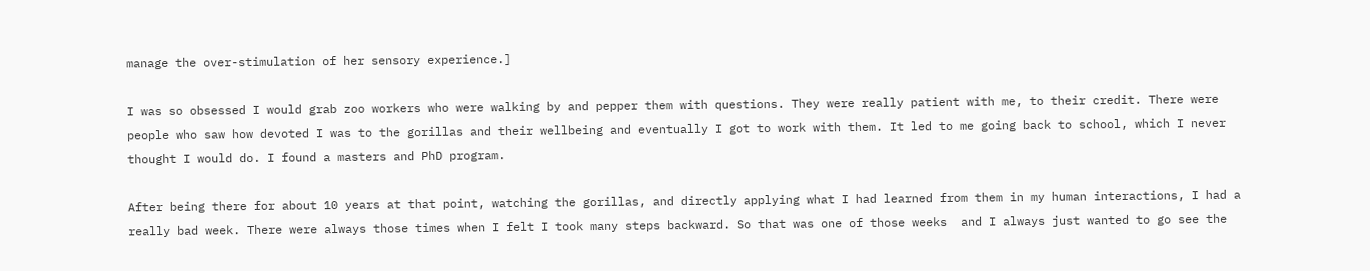manage the over-stimulation of her sensory experience.]

I was so obsessed I would grab zoo workers who were walking by and pepper them with questions. They were really patient with me, to their credit. There were people who saw how devoted I was to the gorillas and their wellbeing and eventually I got to work with them. It led to me going back to school, which I never thought I would do. I found a masters and PhD program.

After being there for about 10 years at that point, watching the gorillas, and directly applying what I had learned from them in my human interactions, I had a really bad week. There were always those times when I felt I took many steps backward. So that was one of those weeks  and I always just wanted to go see the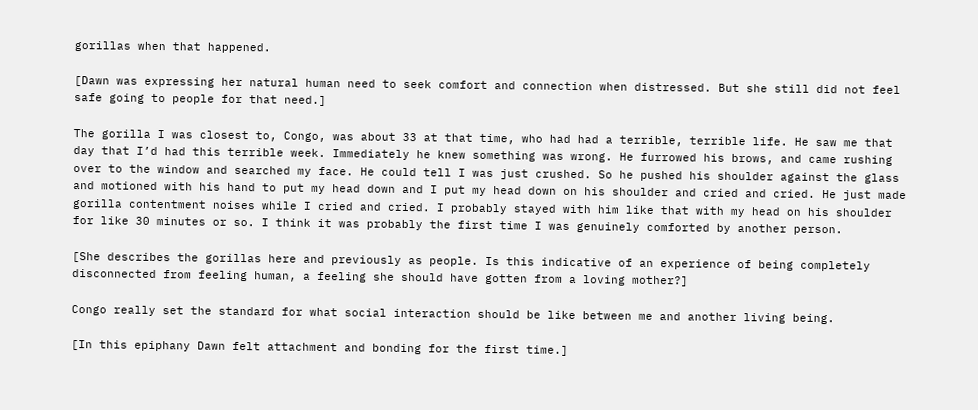gorillas when that happened.

[Dawn was expressing her natural human need to seek comfort and connection when distressed. But she still did not feel safe going to people for that need.]

The gorilla I was closest to, Congo, was about 33 at that time, who had had a terrible, terrible life. He saw me that day that I’d had this terrible week. Immediately he knew something was wrong. He furrowed his brows, and came rushing over to the window and searched my face. He could tell I was just crushed. So he pushed his shoulder against the glass and motioned with his hand to put my head down and I put my head down on his shoulder and cried and cried. He just made gorilla contentment noises while I cried and cried. I probably stayed with him like that with my head on his shoulder for like 30 minutes or so. I think it was probably the first time I was genuinely comforted by another person.

[She describes the gorillas here and previously as people. Is this indicative of an experience of being completely disconnected from feeling human, a feeling she should have gotten from a loving mother?]

Congo really set the standard for what social interaction should be like between me and another living being.

[In this epiphany Dawn felt attachment and bonding for the first time.]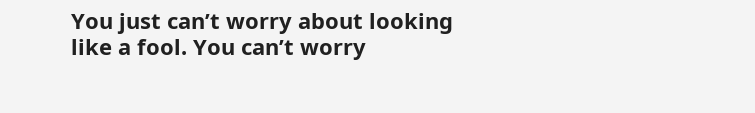You just can’t worry about looking like a fool. You can’t worry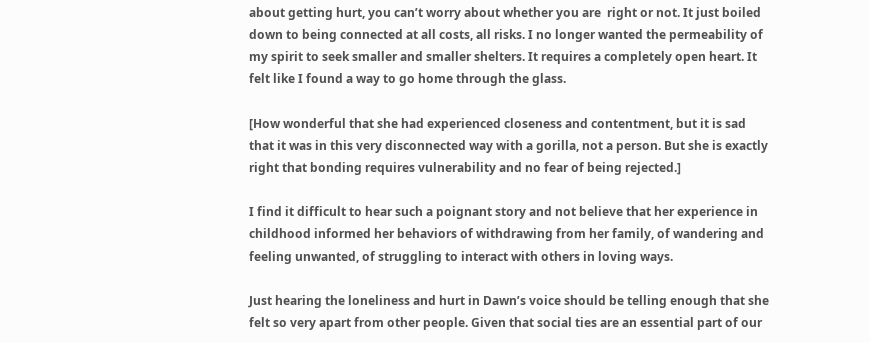about getting hurt, you can’t worry about whether you are  right or not. It just boiled down to being connected at all costs, all risks. I no longer wanted the permeability of my spirit to seek smaller and smaller shelters. It requires a completely open heart. It felt like I found a way to go home through the glass.

[How wonderful that she had experienced closeness and contentment, but it is sad that it was in this very disconnected way with a gorilla, not a person. But she is exactly right that bonding requires vulnerability and no fear of being rejected.]

I find it difficult to hear such a poignant story and not believe that her experience in childhood informed her behaviors of withdrawing from her family, of wandering and feeling unwanted, of struggling to interact with others in loving ways.

Just hearing the loneliness and hurt in Dawn’s voice should be telling enough that she felt so very apart from other people. Given that social ties are an essential part of our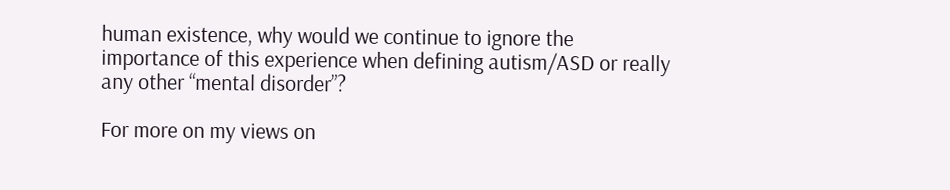human existence, why would we continue to ignore the importance of this experience when defining autism/ASD or really any other “mental disorder”?

For more on my views on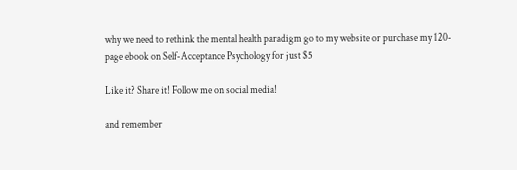why we need to rethink the mental health paradigm go to my website or purchase my 120-page ebook on Self-Acceptance Psychology for just $5

Like it? Share it! Follow me on social media!

and remember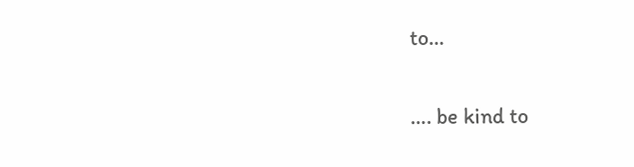to…

…. be kind to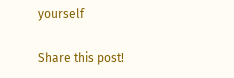yourself

Share this post!